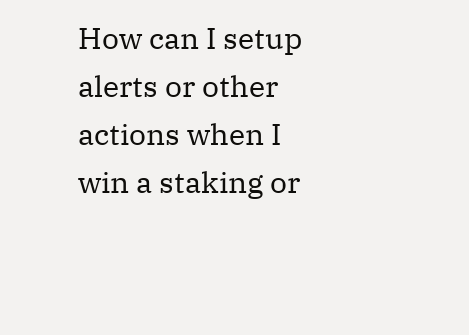How can I setup alerts or other actions when I win a staking or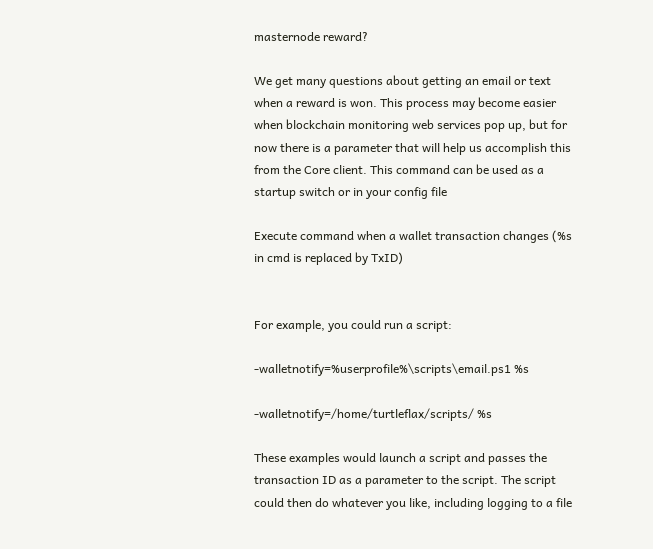masternode reward?

We get many questions about getting an email or text when a reward is won. This process may become easier when blockchain monitoring web services pop up, but for now there is a parameter that will help us accomplish this from the Core client. This command can be used as a startup switch or in your config file

Execute command when a wallet transaction changes (%s in cmd is replaced by TxID)


For example, you could run a script:

-walletnotify=%userprofile%\scripts\email.ps1 %s

-walletnotify=/home/turtleflax/scripts/ %s

These examples would launch a script and passes the transaction ID as a parameter to the script. The script could then do whatever you like, including logging to a file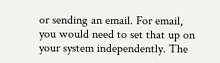or sending an email. For email, you would need to set that up on your system independently. The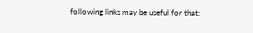following links may be useful for that: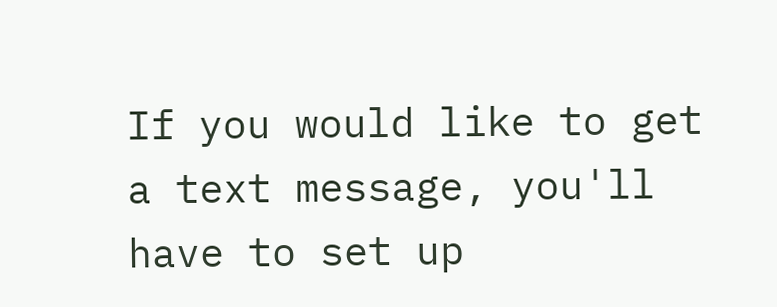If you would like to get a text message, you'll have to set up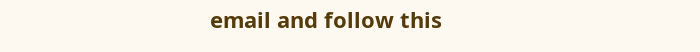email and follow this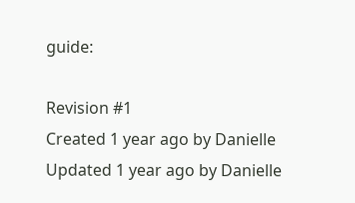guide:

Revision #1
Created 1 year ago by Danielle
Updated 1 year ago by Danielle